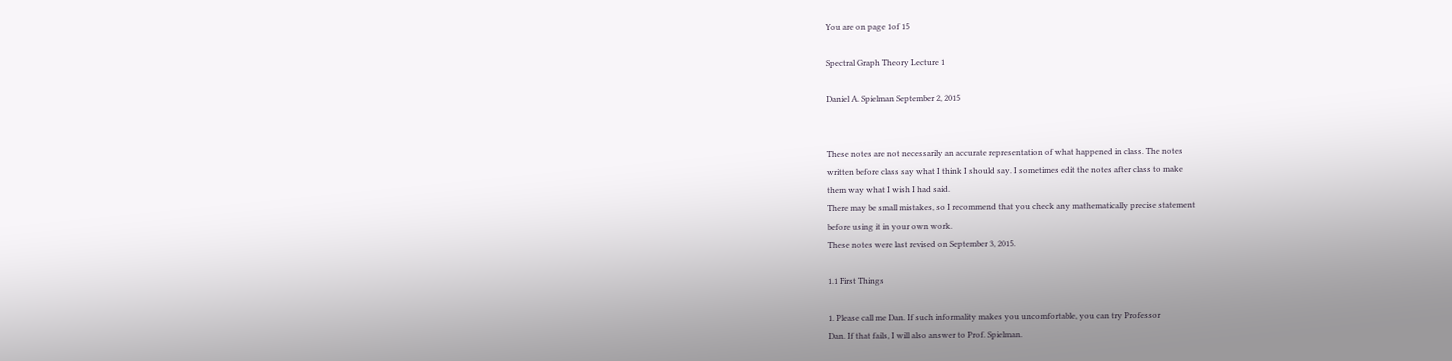You are on page 1of 15

Spectral Graph Theory Lecture 1

Daniel A. Spielman September 2, 2015


These notes are not necessarily an accurate representation of what happened in class. The notes
written before class say what I think I should say. I sometimes edit the notes after class to make
them way what I wish I had said.
There may be small mistakes, so I recommend that you check any mathematically precise statement
before using it in your own work.
These notes were last revised on September 3, 2015.

1.1 First Things

1. Please call me Dan. If such informality makes you uncomfortable, you can try Professor
Dan. If that fails, I will also answer to Prof. Spielman.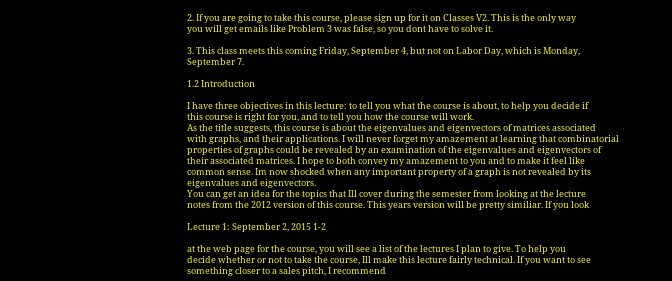2. If you are going to take this course, please sign up for it on Classes V2. This is the only way
you will get emails like Problem 3 was false, so you dont have to solve it.

3. This class meets this coming Friday, September 4, but not on Labor Day, which is Monday,
September 7.

1.2 Introduction

I have three objectives in this lecture: to tell you what the course is about, to help you decide if
this course is right for you, and to tell you how the course will work.
As the title suggests, this course is about the eigenvalues and eigenvectors of matrices associated
with graphs, and their applications. I will never forget my amazement at learning that combinatorial
properties of graphs could be revealed by an examination of the eigenvalues and eigenvectors of
their associated matrices. I hope to both convey my amazement to you and to make it feel like
common sense. Im now shocked when any important property of a graph is not revealed by its
eigenvalues and eigenvectors.
You can get an idea for the topics that Ill cover during the semester from looking at the lecture
notes from the 2012 version of this course. This years version will be pretty similiar. If you look

Lecture 1: September 2, 2015 1-2

at the web page for the course, you will see a list of the lectures I plan to give. To help you
decide whether or not to take the course, Ill make this lecture fairly technical. If you want to see
something closer to a sales pitch, I recommend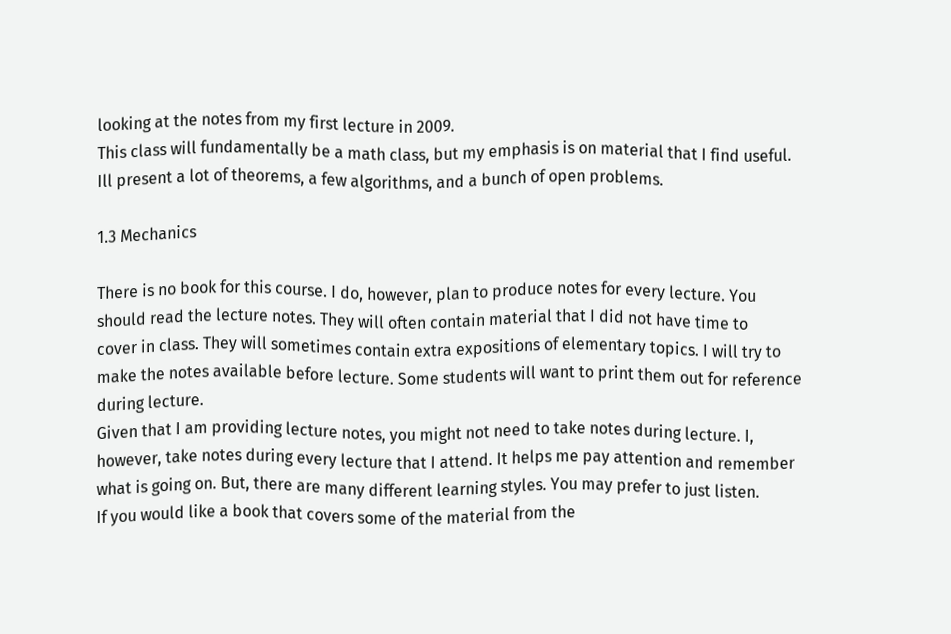looking at the notes from my first lecture in 2009.
This class will fundamentally be a math class, but my emphasis is on material that I find useful.
Ill present a lot of theorems, a few algorithms, and a bunch of open problems.

1.3 Mechanics

There is no book for this course. I do, however, plan to produce notes for every lecture. You
should read the lecture notes. They will often contain material that I did not have time to
cover in class. They will sometimes contain extra expositions of elementary topics. I will try to
make the notes available before lecture. Some students will want to print them out for reference
during lecture.
Given that I am providing lecture notes, you might not need to take notes during lecture. I,
however, take notes during every lecture that I attend. It helps me pay attention and remember
what is going on. But, there are many different learning styles. You may prefer to just listen.
If you would like a book that covers some of the material from the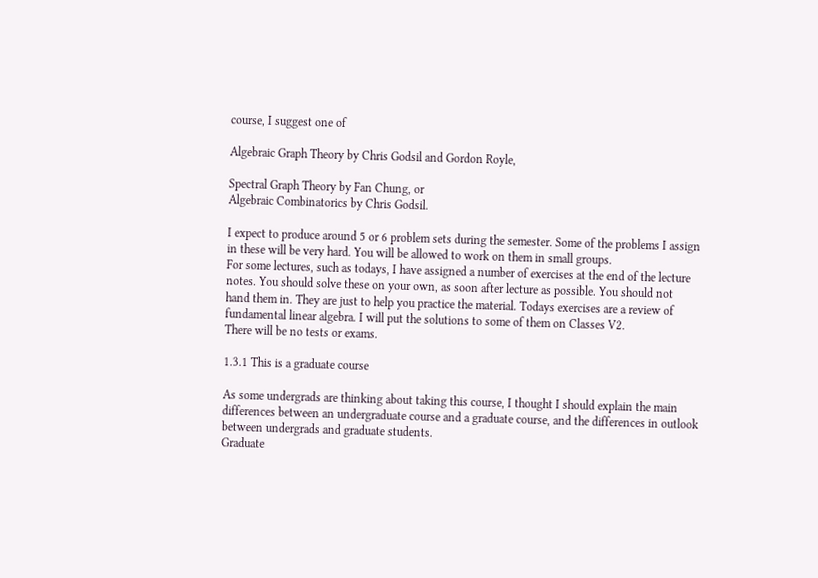course, I suggest one of

Algebraic Graph Theory by Chris Godsil and Gordon Royle,

Spectral Graph Theory by Fan Chung, or
Algebraic Combinatorics by Chris Godsil.

I expect to produce around 5 or 6 problem sets during the semester. Some of the problems I assign
in these will be very hard. You will be allowed to work on them in small groups.
For some lectures, such as todays, I have assigned a number of exercises at the end of the lecture
notes. You should solve these on your own, as soon after lecture as possible. You should not
hand them in. They are just to help you practice the material. Todays exercises are a review of
fundamental linear algebra. I will put the solutions to some of them on Classes V2.
There will be no tests or exams.

1.3.1 This is a graduate course

As some undergrads are thinking about taking this course, I thought I should explain the main
differences between an undergraduate course and a graduate course, and the differences in outlook
between undergrads and graduate students.
Graduate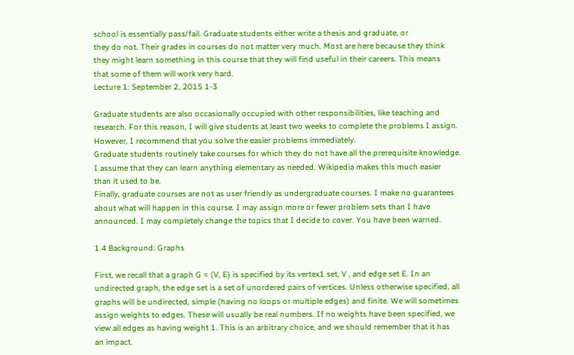school is essentially pass/fail. Graduate students either write a thesis and graduate, or
they do not. Their grades in courses do not matter very much. Most are here because they think
they might learn something in this course that they will find useful in their careers. This means
that some of them will work very hard.
Lecture 1: September 2, 2015 1-3

Graduate students are also occasionally occupied with other responsibilities, like teaching and
research. For this reason, I will give students at least two weeks to complete the problems I assign.
However, I recommend that you solve the easier problems immediately.
Graduate students routinely take courses for which they do not have all the prerequisite knowledge.
I assume that they can learn anything elementary as needed. Wikipedia makes this much easier
than it used to be.
Finally, graduate courses are not as user friendly as undergraduate courses. I make no guarantees
about what will happen in this course. I may assign more or fewer problem sets than I have
announced. I may completely change the topics that I decide to cover. You have been warned.

1.4 Background: Graphs

First, we recall that a graph G = (V, E) is specified by its vertex1 set, V , and edge set E. In an
undirected graph, the edge set is a set of unordered pairs of vertices. Unless otherwise specified, all
graphs will be undirected, simple (having no loops or multiple edges) and finite. We will sometimes
assign weights to edges. These will usually be real numbers. If no weights have been specified, we
view all edges as having weight 1. This is an arbitrary choice, and we should remember that it has
an impact.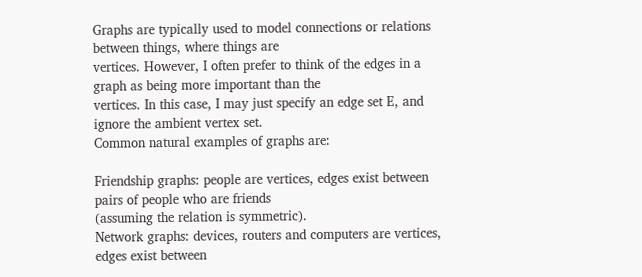Graphs are typically used to model connections or relations between things, where things are
vertices. However, I often prefer to think of the edges in a graph as being more important than the
vertices. In this case, I may just specify an edge set E, and ignore the ambient vertex set.
Common natural examples of graphs are:

Friendship graphs: people are vertices, edges exist between pairs of people who are friends
(assuming the relation is symmetric).
Network graphs: devices, routers and computers are vertices, edges exist between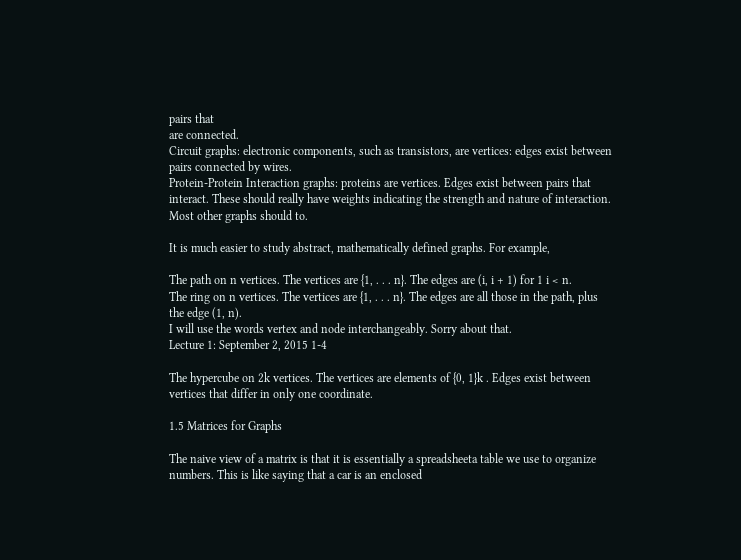pairs that
are connected.
Circuit graphs: electronic components, such as transistors, are vertices: edges exist between
pairs connected by wires.
Protein-Protein Interaction graphs: proteins are vertices. Edges exist between pairs that
interact. These should really have weights indicating the strength and nature of interaction.
Most other graphs should to.

It is much easier to study abstract, mathematically defined graphs. For example,

The path on n vertices. The vertices are {1, . . . n}. The edges are (i, i + 1) for 1 i < n.
The ring on n vertices. The vertices are {1, . . . n}. The edges are all those in the path, plus
the edge (1, n).
I will use the words vertex and node interchangeably. Sorry about that.
Lecture 1: September 2, 2015 1-4

The hypercube on 2k vertices. The vertices are elements of {0, 1}k . Edges exist between
vertices that differ in only one coordinate.

1.5 Matrices for Graphs

The naive view of a matrix is that it is essentially a spreadsheeta table we use to organize
numbers. This is like saying that a car is an enclosed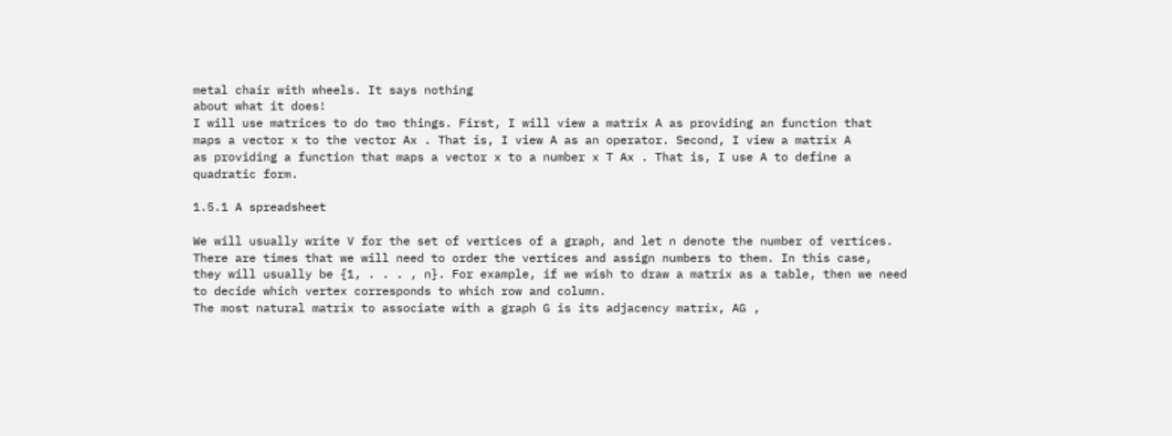metal chair with wheels. It says nothing
about what it does!
I will use matrices to do two things. First, I will view a matrix A as providing an function that
maps a vector x to the vector Ax . That is, I view A as an operator. Second, I view a matrix A
as providing a function that maps a vector x to a number x T Ax . That is, I use A to define a
quadratic form.

1.5.1 A spreadsheet

We will usually write V for the set of vertices of a graph, and let n denote the number of vertices.
There are times that we will need to order the vertices and assign numbers to them. In this case,
they will usually be {1, . . . , n}. For example, if we wish to draw a matrix as a table, then we need
to decide which vertex corresponds to which row and column.
The most natural matrix to associate with a graph G is its adjacency matrix, AG ,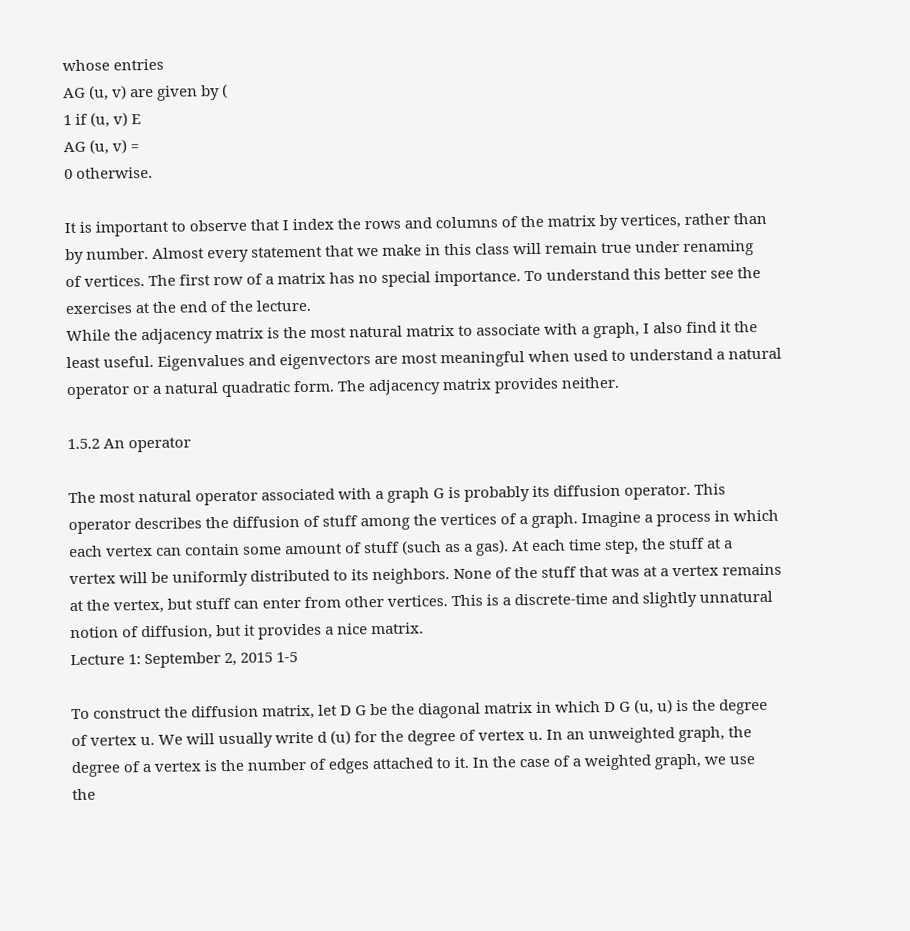whose entries
AG (u, v) are given by (
1 if (u, v) E
AG (u, v) =
0 otherwise.

It is important to observe that I index the rows and columns of the matrix by vertices, rather than
by number. Almost every statement that we make in this class will remain true under renaming
of vertices. The first row of a matrix has no special importance. To understand this better see the
exercises at the end of the lecture.
While the adjacency matrix is the most natural matrix to associate with a graph, I also find it the
least useful. Eigenvalues and eigenvectors are most meaningful when used to understand a natural
operator or a natural quadratic form. The adjacency matrix provides neither.

1.5.2 An operator

The most natural operator associated with a graph G is probably its diffusion operator. This
operator describes the diffusion of stuff among the vertices of a graph. Imagine a process in which
each vertex can contain some amount of stuff (such as a gas). At each time step, the stuff at a
vertex will be uniformly distributed to its neighbors. None of the stuff that was at a vertex remains
at the vertex, but stuff can enter from other vertices. This is a discrete-time and slightly unnatural
notion of diffusion, but it provides a nice matrix.
Lecture 1: September 2, 2015 1-5

To construct the diffusion matrix, let D G be the diagonal matrix in which D G (u, u) is the degree
of vertex u. We will usually write d (u) for the degree of vertex u. In an unweighted graph, the
degree of a vertex is the number of edges attached to it. In the case of a weighted graph, we use
the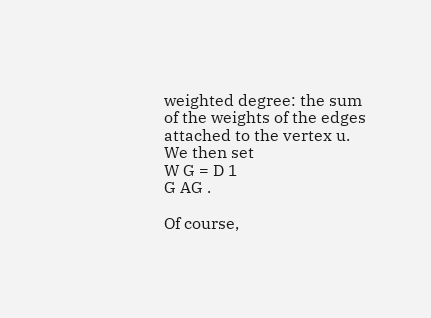weighted degree: the sum of the weights of the edges attached to the vertex u.
We then set
W G = D 1
G AG .

Of course,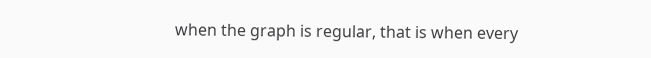when the graph is regular, that is when every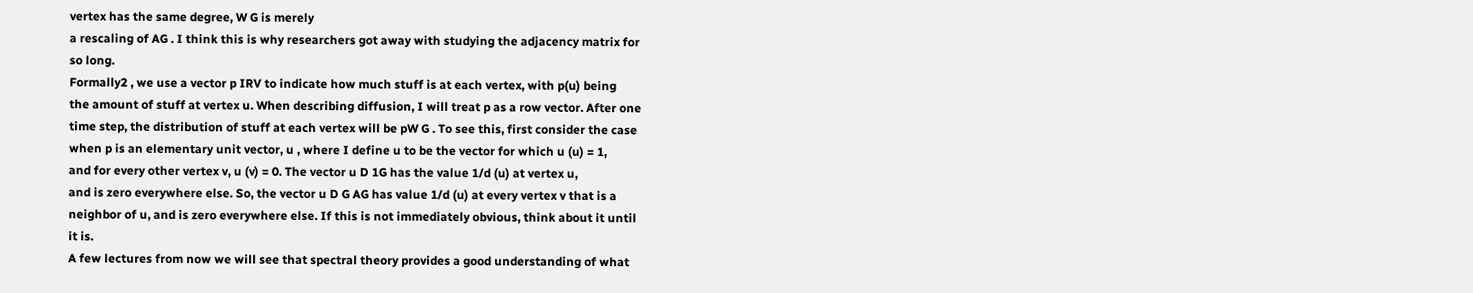vertex has the same degree, W G is merely
a rescaling of AG . I think this is why researchers got away with studying the adjacency matrix for
so long.
Formally2 , we use a vector p IRV to indicate how much stuff is at each vertex, with p(u) being
the amount of stuff at vertex u. When describing diffusion, I will treat p as a row vector. After one
time step, the distribution of stuff at each vertex will be pW G . To see this, first consider the case
when p is an elementary unit vector, u , where I define u to be the vector for which u (u) = 1,
and for every other vertex v, u (v) = 0. The vector u D 1G has the value 1/d (u) at vertex u,
and is zero everywhere else. So, the vector u D G AG has value 1/d (u) at every vertex v that is a
neighbor of u, and is zero everywhere else. If this is not immediately obvious, think about it until
it is.
A few lectures from now we will see that spectral theory provides a good understanding of what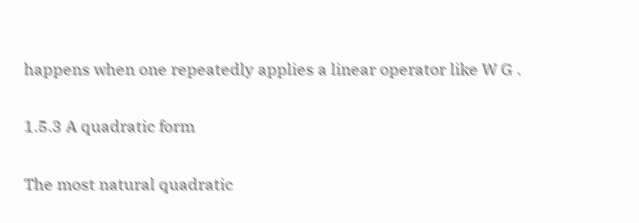happens when one repeatedly applies a linear operator like W G .

1.5.3 A quadratic form

The most natural quadratic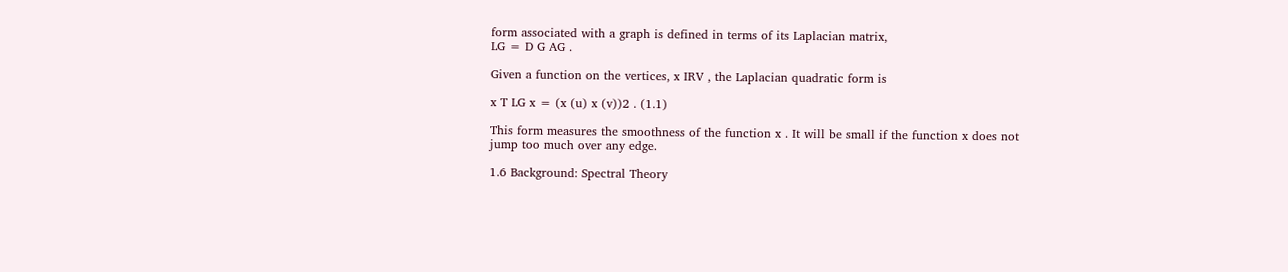form associated with a graph is defined in terms of its Laplacian matrix,
LG = D G AG .

Given a function on the vertices, x IRV , the Laplacian quadratic form is

x T LG x = (x (u) x (v))2 . (1.1)

This form measures the smoothness of the function x . It will be small if the function x does not
jump too much over any edge.

1.6 Background: Spectral Theory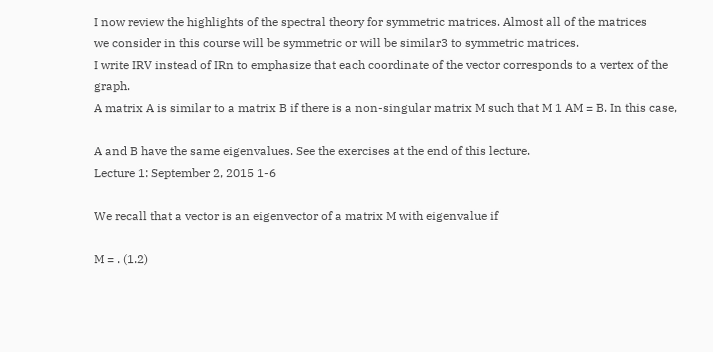I now review the highlights of the spectral theory for symmetric matrices. Almost all of the matrices
we consider in this course will be symmetric or will be similar3 to symmetric matrices.
I write IRV instead of IRn to emphasize that each coordinate of the vector corresponds to a vertex of the graph.
A matrix A is similar to a matrix B if there is a non-singular matrix M such that M 1 AM = B. In this case,

A and B have the same eigenvalues. See the exercises at the end of this lecture.
Lecture 1: September 2, 2015 1-6

We recall that a vector is an eigenvector of a matrix M with eigenvalue if

M = . (1.2)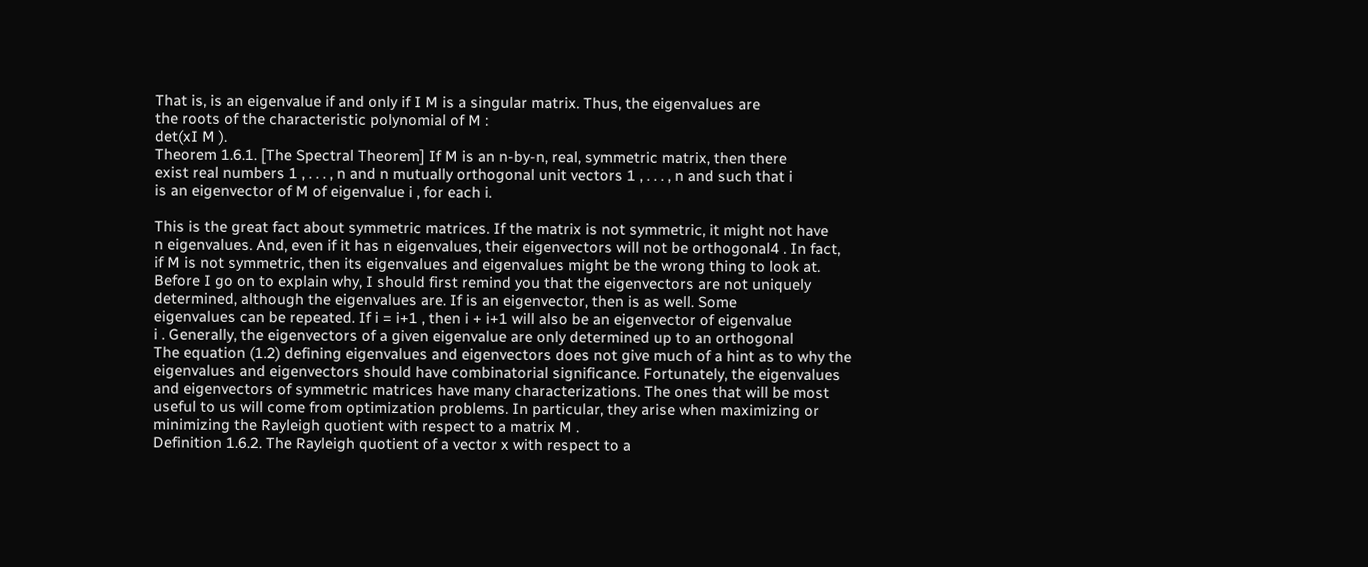That is, is an eigenvalue if and only if I M is a singular matrix. Thus, the eigenvalues are
the roots of the characteristic polynomial of M :
det(xI M ).
Theorem 1.6.1. [The Spectral Theorem] If M is an n-by-n, real, symmetric matrix, then there
exist real numbers 1 , . . . , n and n mutually orthogonal unit vectors 1 , . . . , n and such that i
is an eigenvector of M of eigenvalue i , for each i.

This is the great fact about symmetric matrices. If the matrix is not symmetric, it might not have
n eigenvalues. And, even if it has n eigenvalues, their eigenvectors will not be orthogonal4 . In fact,
if M is not symmetric, then its eigenvalues and eigenvalues might be the wrong thing to look at.
Before I go on to explain why, I should first remind you that the eigenvectors are not uniquely
determined, although the eigenvalues are. If is an eigenvector, then is as well. Some
eigenvalues can be repeated. If i = i+1 , then i + i+1 will also be an eigenvector of eigenvalue
i . Generally, the eigenvectors of a given eigenvalue are only determined up to an orthogonal
The equation (1.2) defining eigenvalues and eigenvectors does not give much of a hint as to why the
eigenvalues and eigenvectors should have combinatorial significance. Fortunately, the eigenvalues
and eigenvectors of symmetric matrices have many characterizations. The ones that will be most
useful to us will come from optimization problems. In particular, they arise when maximizing or
minimizing the Rayleigh quotient with respect to a matrix M .
Definition 1.6.2. The Rayleigh quotient of a vector x with respect to a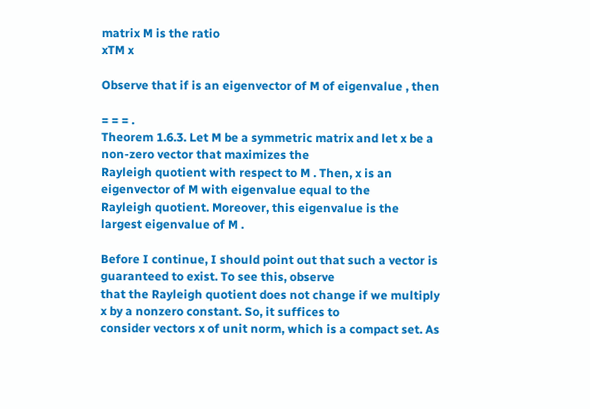matrix M is the ratio
xTM x

Observe that if is an eigenvector of M of eigenvalue , then

= = = .
Theorem 1.6.3. Let M be a symmetric matrix and let x be a non-zero vector that maximizes the
Rayleigh quotient with respect to M . Then, x is an eigenvector of M with eigenvalue equal to the
Rayleigh quotient. Moreover, this eigenvalue is the largest eigenvalue of M .

Before I continue, I should point out that such a vector is guaranteed to exist. To see this, observe
that the Rayleigh quotient does not change if we multiply x by a nonzero constant. So, it suffices to
consider vectors x of unit norm, which is a compact set. As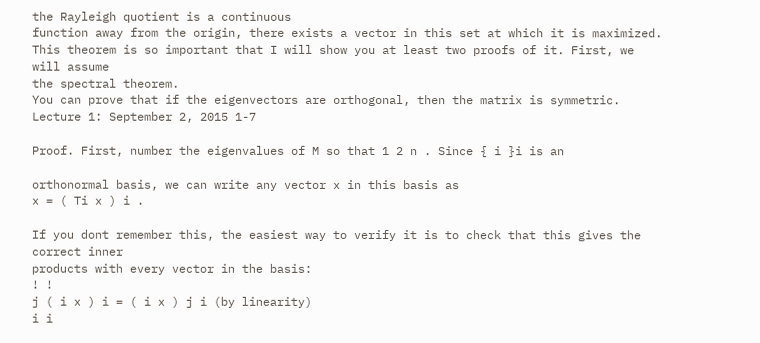the Rayleigh quotient is a continuous
function away from the origin, there exists a vector in this set at which it is maximized.
This theorem is so important that I will show you at least two proofs of it. First, we will assume
the spectral theorem.
You can prove that if the eigenvectors are orthogonal, then the matrix is symmetric.
Lecture 1: September 2, 2015 1-7

Proof. First, number the eigenvalues of M so that 1 2 n . Since { i }i is an

orthonormal basis, we can write any vector x in this basis as
x = ( Ti x ) i .

If you dont remember this, the easiest way to verify it is to check that this gives the correct inner
products with every vector in the basis:
! !
j ( i x ) i = ( i x ) j i (by linearity)
i i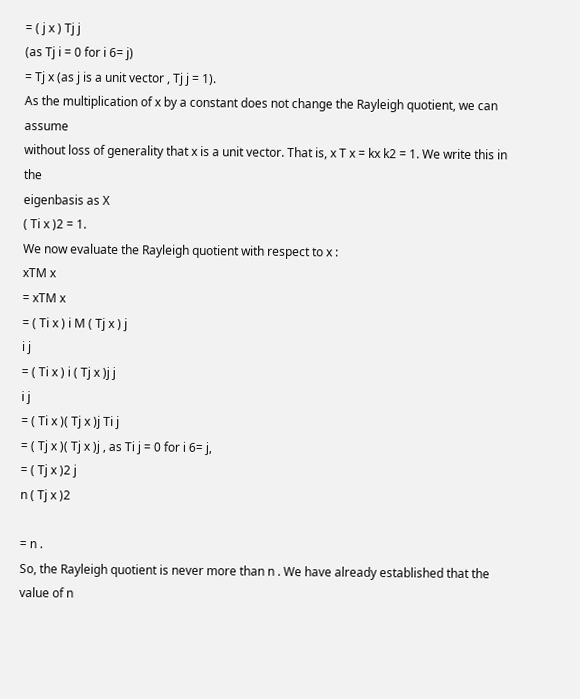= ( j x ) Tj j
(as Tj i = 0 for i 6= j)
= Tj x (as j is a unit vector , Tj j = 1).
As the multiplication of x by a constant does not change the Rayleigh quotient, we can assume
without loss of generality that x is a unit vector. That is, x T x = kx k2 = 1. We write this in the
eigenbasis as X
( Ti x )2 = 1.
We now evaluate the Rayleigh quotient with respect to x :
xTM x
= xTM x
= ( Ti x ) i M ( Tj x ) j
i j
= ( Ti x ) i ( Tj x )j j
i j
= ( Ti x )( Tj x )j Ti j
= ( Tj x )( Tj x )j , as Ti j = 0 for i 6= j,
= ( Tj x )2 j
n ( Tj x )2

= n .
So, the Rayleigh quotient is never more than n . We have already established that the value of n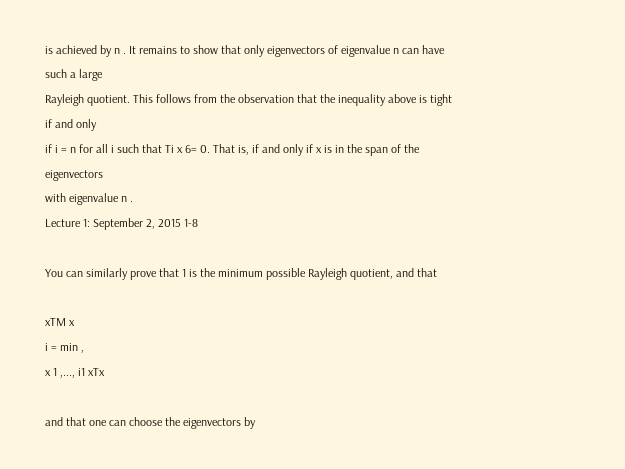is achieved by n . It remains to show that only eigenvectors of eigenvalue n can have such a large
Rayleigh quotient. This follows from the observation that the inequality above is tight if and only
if i = n for all i such that Ti x 6= 0. That is, if and only if x is in the span of the eigenvectors
with eigenvalue n .
Lecture 1: September 2, 2015 1-8

You can similarly prove that 1 is the minimum possible Rayleigh quotient, and that

xTM x
i = min ,
x 1 ,..., i1 xTx

and that one can choose the eigenvectors by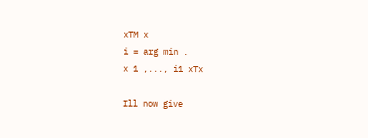xTM x
i = arg min .
x 1 ,..., i1 xTx

Ill now give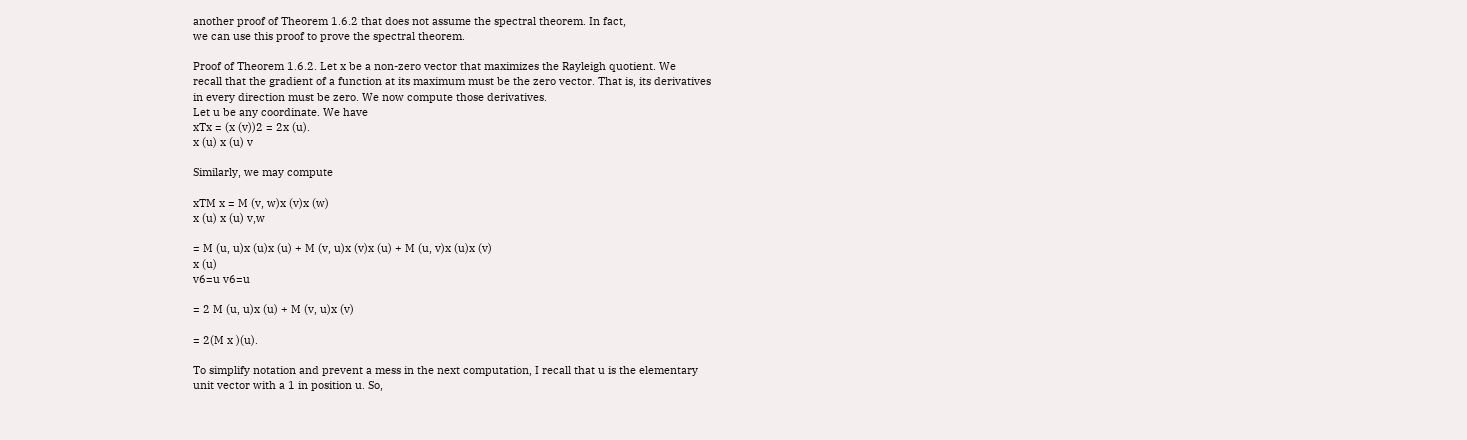another proof of Theorem 1.6.2 that does not assume the spectral theorem. In fact,
we can use this proof to prove the spectral theorem.

Proof of Theorem 1.6.2. Let x be a non-zero vector that maximizes the Rayleigh quotient. We
recall that the gradient of a function at its maximum must be the zero vector. That is, its derivatives
in every direction must be zero. We now compute those derivatives.
Let u be any coordinate. We have
xTx = (x (v))2 = 2x (u).
x (u) x (u) v

Similarly, we may compute

xTM x = M (v, w)x (v)x (w)
x (u) x (u) v,w

= M (u, u)x (u)x (u) + M (v, u)x (v)x (u) + M (u, v)x (u)x (v)
x (u)
v6=u v6=u

= 2 M (u, u)x (u) + M (v, u)x (v)

= 2(M x )(u).

To simplify notation and prevent a mess in the next computation, I recall that u is the elementary
unit vector with a 1 in position u. So,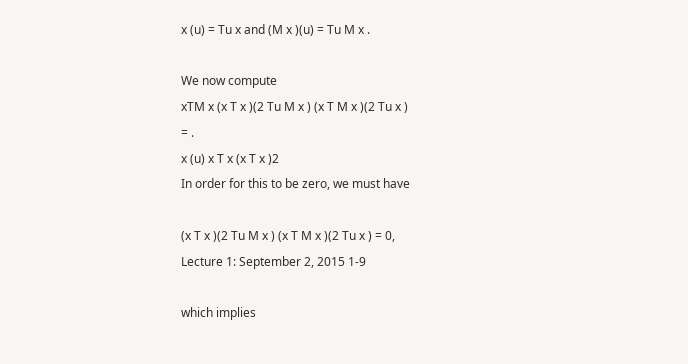x (u) = Tu x and (M x )(u) = Tu M x .

We now compute
xTM x (x T x )(2 Tu M x ) (x T M x )(2 Tu x )
= .
x (u) x T x (x T x )2
In order for this to be zero, we must have

(x T x )(2 Tu M x ) (x T M x )(2 Tu x ) = 0,
Lecture 1: September 2, 2015 1-9

which implies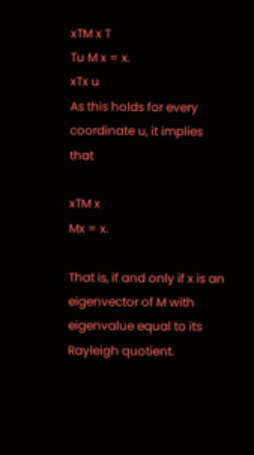xTM x T
Tu M x = x.
xTx u
As this holds for every coordinate u, it implies that

xTM x
Mx = x.

That is, if and only if x is an eigenvector of M with eigenvalue equal to its Rayleigh quotient.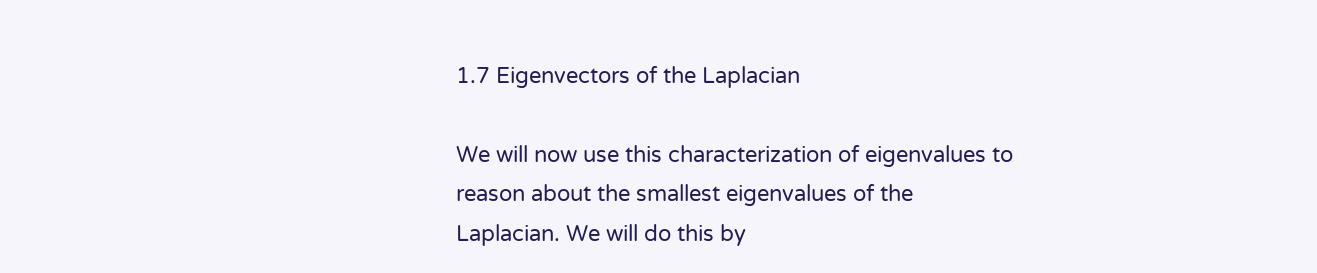1.7 Eigenvectors of the Laplacian

We will now use this characterization of eigenvalues to reason about the smallest eigenvalues of the
Laplacian. We will do this by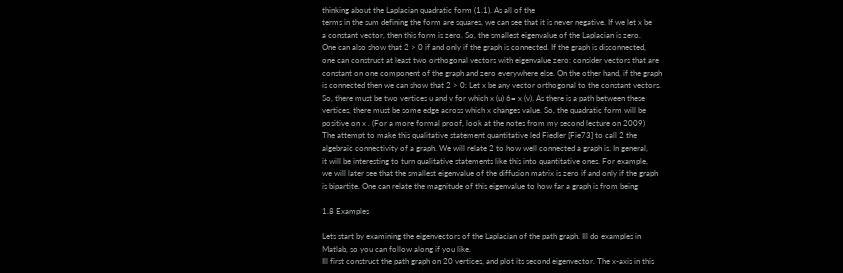thinking about the Laplacian quadratic form (1.1). As all of the
terms in the sum defining the form are squares, we can see that it is never negative. If we let x be
a constant vector, then this form is zero. So, the smallest eigenvalue of the Laplacian is zero.
One can also show that 2 > 0 if and only if the graph is connected. If the graph is disconnected,
one can construct at least two orthogonal vectors with eigenvalue zero: consider vectors that are
constant on one component of the graph and zero everywhere else. On the other hand, if the graph
is connected then we can show that 2 > 0: Let x be any vector orthogonal to the constant vectors.
So, there must be two vertices u and v for which x (u) 6= x (v). As there is a path between these
vertices, there must be some edge across which x changes value. So, the quadratic form will be
positive on x . (For a more formal proof, look at the notes from my second lecture on 2009)
The attempt to make this qualitative statement quantitative led Fiedler [Fie73] to call 2 the
algebraic connectivity of a graph. We will relate 2 to how well connected a graph is. In general,
it will be interesting to turn qualitative statements like this into quantitative ones. For example,
we will later see that the smallest eigenvalue of the diffusion matrix is zero if and only if the graph
is bipartite. One can relate the magnitude of this eigenvalue to how far a graph is from being

1.8 Examples

Lets start by examining the eigenvectors of the Laplacian of the path graph. Ill do examples in
Matlab, so you can follow along if you like.
Ill first construct the path graph on 20 vertices, and plot its second eigenvector. The x-axis in this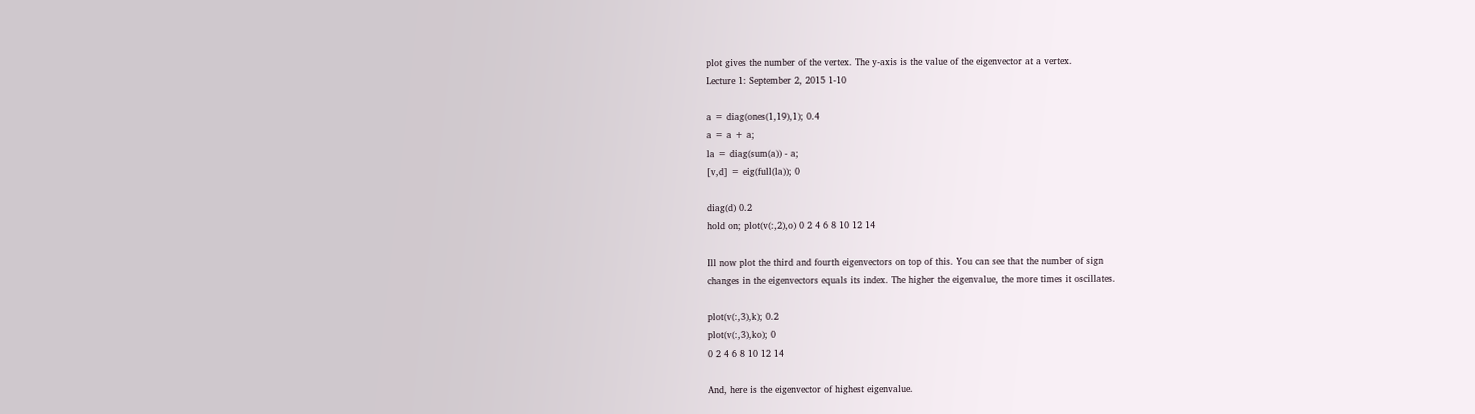plot gives the number of the vertex. The y-axis is the value of the eigenvector at a vertex.
Lecture 1: September 2, 2015 1-10

a = diag(ones(1,19),1); 0.4
a = a + a;
la = diag(sum(a)) - a;
[v,d] = eig(full(la)); 0

diag(d) 0.2
hold on; plot(v(:,2),o) 0 2 4 6 8 10 12 14

Ill now plot the third and fourth eigenvectors on top of this. You can see that the number of sign
changes in the eigenvectors equals its index. The higher the eigenvalue, the more times it oscillates.

plot(v(:,3),k); 0.2
plot(v(:,3),ko); 0
0 2 4 6 8 10 12 14

And, here is the eigenvector of highest eigenvalue.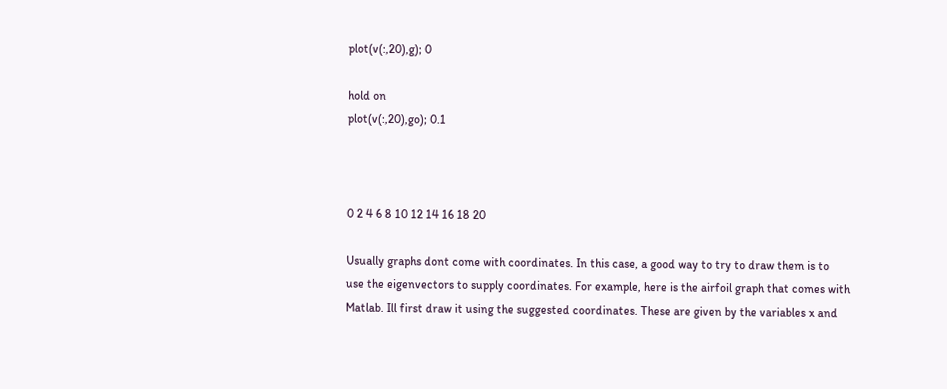plot(v(:,20),g); 0

hold on
plot(v(:,20),go); 0.1



0 2 4 6 8 10 12 14 16 18 20

Usually graphs dont come with coordinates. In this case, a good way to try to draw them is to
use the eigenvectors to supply coordinates. For example, here is the airfoil graph that comes with
Matlab. Ill first draw it using the suggested coordinates. These are given by the variables x and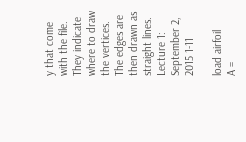y that come with the file. They indicate where to draw the vertices. The edges are then drawn as
straight lines.
Lecture 1: September 2, 2015 1-11

load airfoil
A =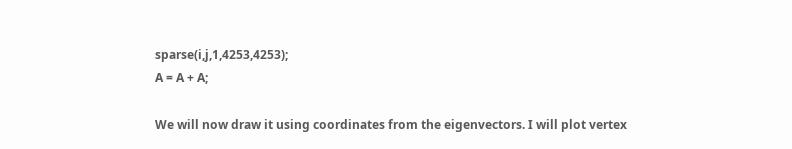sparse(i,j,1,4253,4253);
A = A + A;

We will now draw it using coordinates from the eigenvectors. I will plot vertex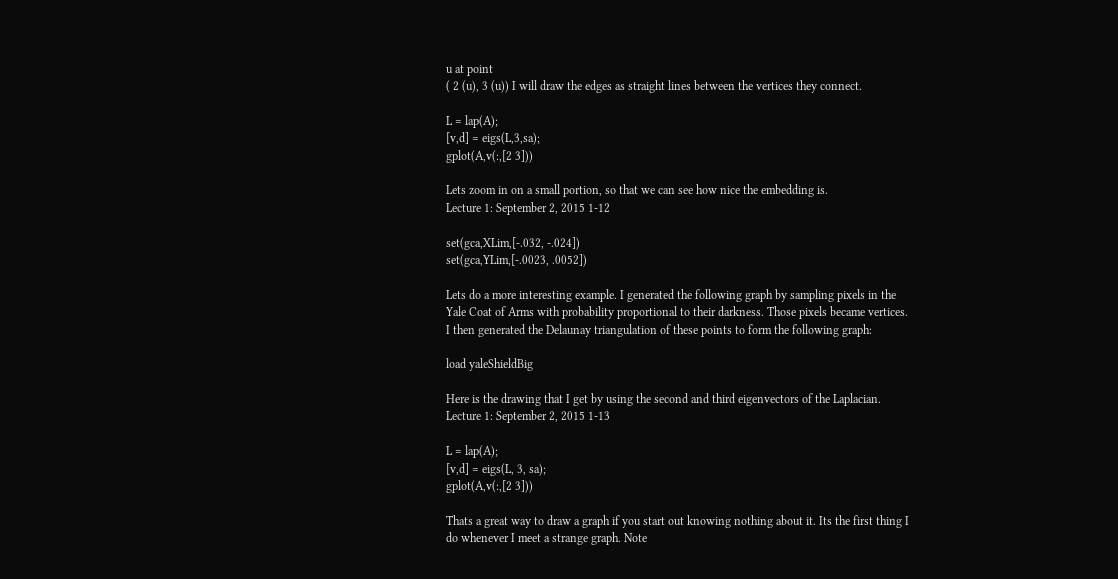u at point
( 2 (u), 3 (u)) I will draw the edges as straight lines between the vertices they connect.

L = lap(A);
[v,d] = eigs(L,3,sa);
gplot(A,v(:,[2 3]))

Lets zoom in on a small portion, so that we can see how nice the embedding is.
Lecture 1: September 2, 2015 1-12

set(gca,XLim,[-.032, -.024])
set(gca,YLim,[-.0023, .0052])

Lets do a more interesting example. I generated the following graph by sampling pixels in the
Yale Coat of Arms with probability proportional to their darkness. Those pixels became vertices.
I then generated the Delaunay triangulation of these points to form the following graph:

load yaleShieldBig

Here is the drawing that I get by using the second and third eigenvectors of the Laplacian.
Lecture 1: September 2, 2015 1-13

L = lap(A);
[v,d] = eigs(L, 3, sa);
gplot(A,v(:,[2 3]))

Thats a great way to draw a graph if you start out knowing nothing about it. Its the first thing I
do whenever I meet a strange graph. Note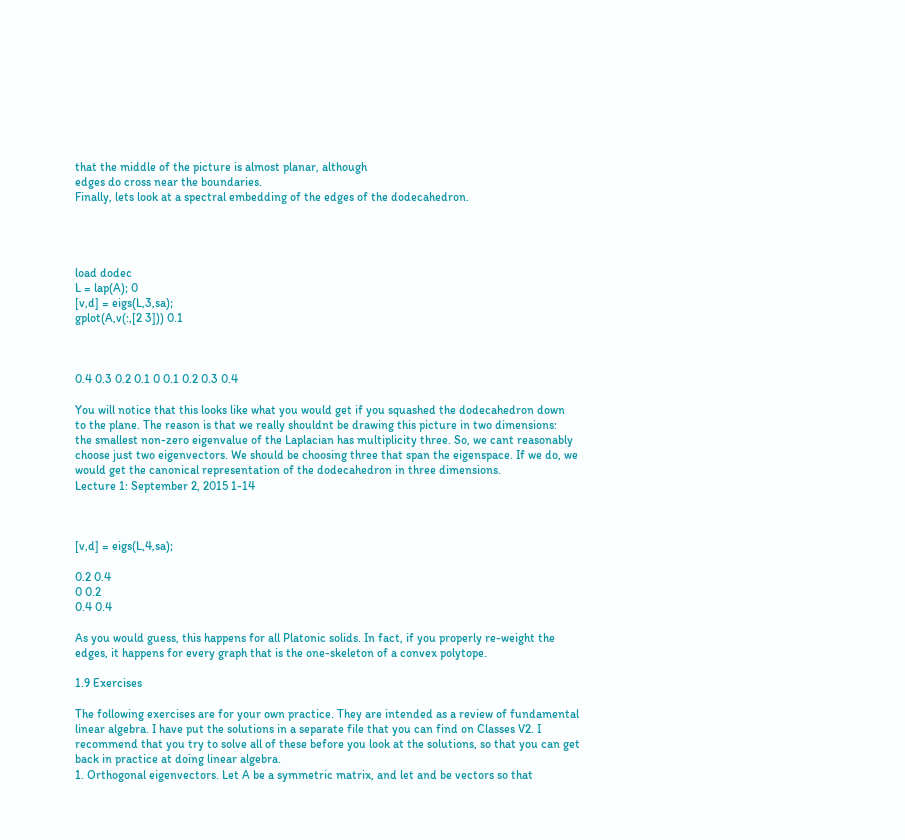that the middle of the picture is almost planar, although
edges do cross near the boundaries.
Finally, lets look at a spectral embedding of the edges of the dodecahedron.




load dodec
L = lap(A); 0
[v,d] = eigs(L,3,sa);
gplot(A,v(:,[2 3])) 0.1



0.4 0.3 0.2 0.1 0 0.1 0.2 0.3 0.4

You will notice that this looks like what you would get if you squashed the dodecahedron down
to the plane. The reason is that we really shouldnt be drawing this picture in two dimensions:
the smallest non-zero eigenvalue of the Laplacian has multiplicity three. So, we cant reasonably
choose just two eigenvectors. We should be choosing three that span the eigenspace. If we do, we
would get the canonical representation of the dodecahedron in three dimensions.
Lecture 1: September 2, 2015 1-14



[v,d] = eigs(L,4,sa);

0.2 0.4
0 0.2
0.4 0.4

As you would guess, this happens for all Platonic solids. In fact, if you properly re-weight the
edges, it happens for every graph that is the one-skeleton of a convex polytope.

1.9 Exercises

The following exercises are for your own practice. They are intended as a review of fundamental
linear algebra. I have put the solutions in a separate file that you can find on Classes V2. I
recommend that you try to solve all of these before you look at the solutions, so that you can get
back in practice at doing linear algebra.
1. Orthogonal eigenvectors. Let A be a symmetric matrix, and let and be vectors so that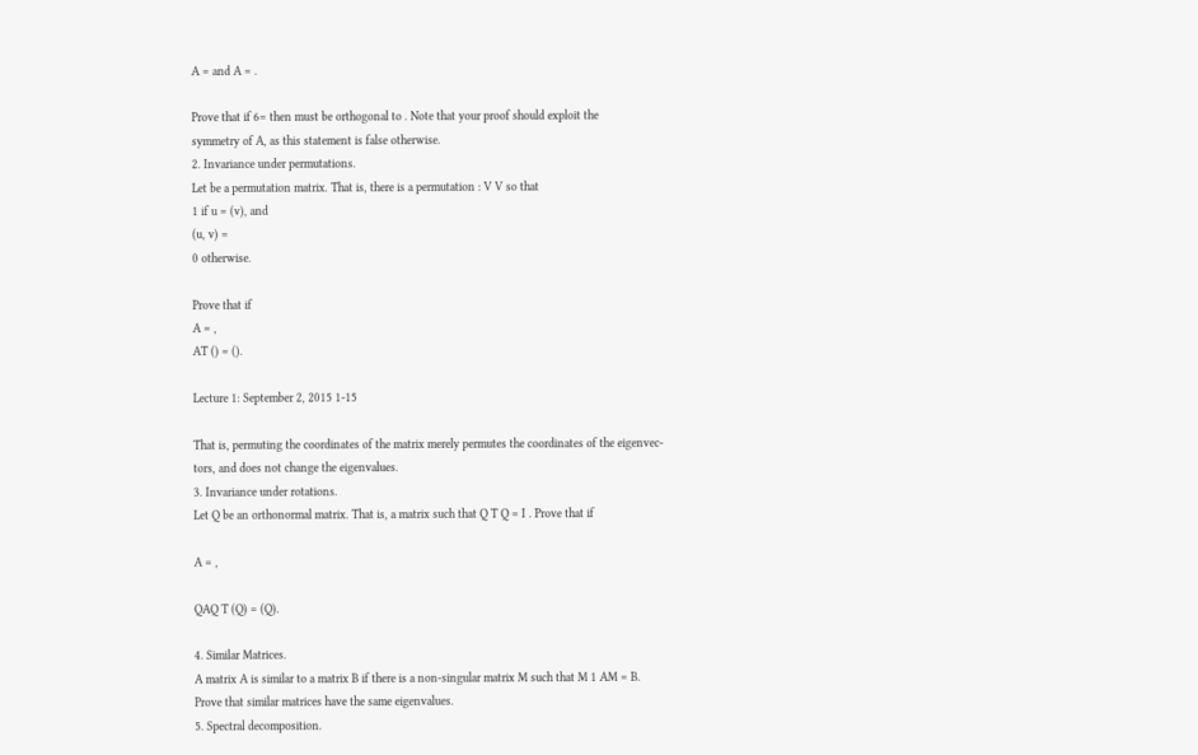A = and A = .

Prove that if 6= then must be orthogonal to . Note that your proof should exploit the
symmetry of A, as this statement is false otherwise.
2. Invariance under permutations.
Let be a permutation matrix. That is, there is a permutation : V V so that
1 if u = (v), and
(u, v) =
0 otherwise.

Prove that if
A = ,
AT () = ().

Lecture 1: September 2, 2015 1-15

That is, permuting the coordinates of the matrix merely permutes the coordinates of the eigenvec-
tors, and does not change the eigenvalues.
3. Invariance under rotations.
Let Q be an orthonormal matrix. That is, a matrix such that Q T Q = I . Prove that if

A = ,

QAQ T (Q) = (Q).

4. Similar Matrices.
A matrix A is similar to a matrix B if there is a non-singular matrix M such that M 1 AM = B.
Prove that similar matrices have the same eigenvalues.
5. Spectral decomposition.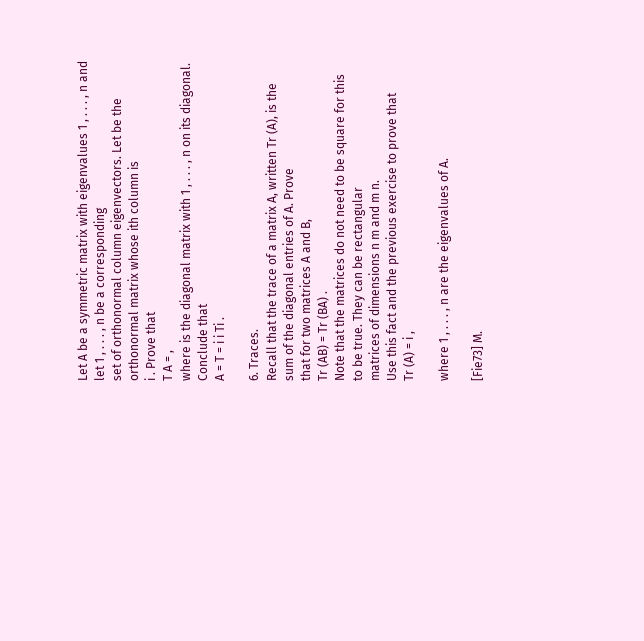Let A be a symmetric matrix with eigenvalues 1 , . . . , n and let 1 , . . . , n be a corresponding
set of orthonormal column eigenvectors. Let be the orthonormal matrix whose ith column is
i . Prove that
T A = ,
where is the diagonal matrix with 1 , . . . , n on its diagonal. Conclude that
A = T = i i Ti .

6. Traces.
Recall that the trace of a matrix A, written Tr (A), is the sum of the diagonal entries of A. Prove
that for two matrices A and B,
Tr (AB) = Tr (BA) .
Note that the matrices do not need to be square for this to be true. They can be rectangular
matrices of dimensions n m and m n.
Use this fact and the previous exercise to prove that
Tr (A) = i ,

where 1 , . . . , n are the eigenvalues of A.

[Fie73] M.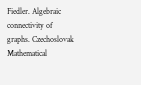Fiedler. Algebraic connectivity of graphs. Czechoslovak Mathematical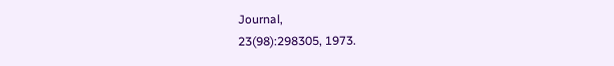Journal,
23(98):298305, 1973.